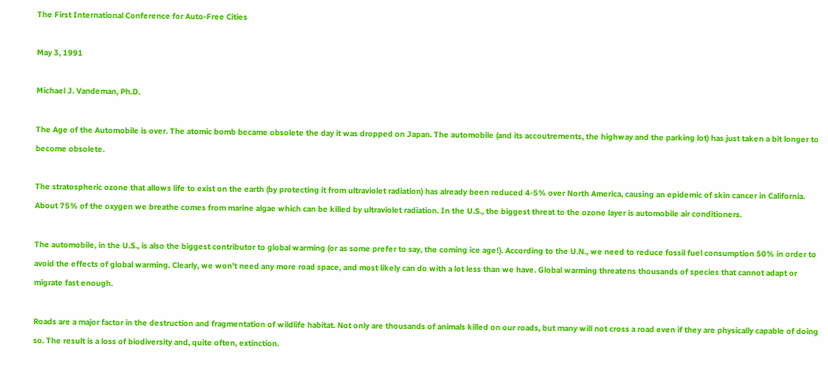The First International Conference for Auto-Free Cities

May 3, 1991

Michael J. Vandeman, Ph.D.

The Age of the Automobile is over. The atomic bomb became obsolete the day it was dropped on Japan. The automobile (and its accoutrements, the highway and the parking lot) has just taken a bit longer to become obsolete.

The stratospheric ozone that allows life to exist on the earth (by protecting it from ultraviolet radiation) has already been reduced 4-5% over North America, causing an epidemic of skin cancer in California. About 75% of the oxygen we breathe comes from marine algae which can be killed by ultraviolet radiation. In the U.S., the biggest threat to the ozone layer is automobile air conditioners.

The automobile, in the U.S., is also the biggest contributor to global warming (or as some prefer to say, the coming ice age!). According to the U.N., we need to reduce fossil fuel consumption 50% in order to avoid the effects of global warming. Clearly, we won't need any more road space, and most likely can do with a lot less than we have. Global warming threatens thousands of species that cannot adapt or migrate fast enough.

Roads are a major factor in the destruction and fragmentation of wildlife habitat. Not only are thousands of animals killed on our roads, but many will not cross a road even if they are physically capable of doing so. The result is a loss of biodiversity and, quite often, extinction.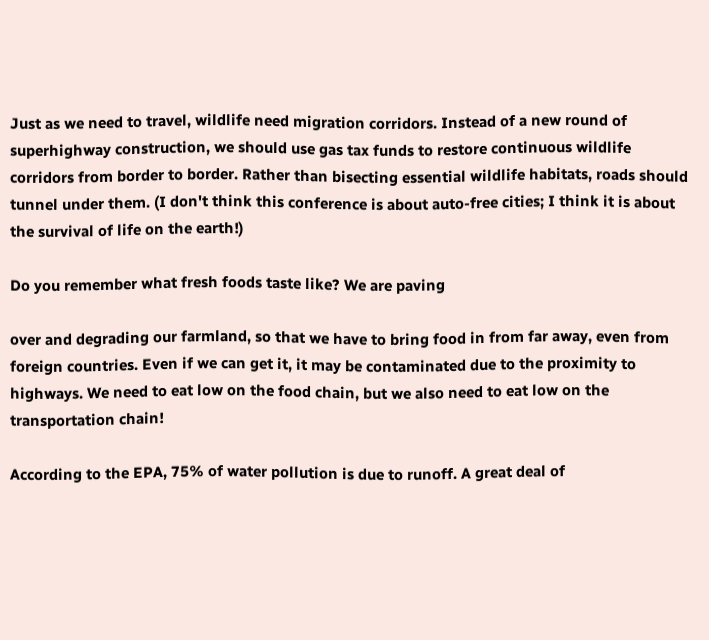Just as we need to travel, wildlife need migration corridors. Instead of a new round of superhighway construction, we should use gas tax funds to restore continuous wildlife corridors from border to border. Rather than bisecting essential wildlife habitats, roads should tunnel under them. (I don't think this conference is about auto-free cities; I think it is about the survival of life on the earth!)

Do you remember what fresh foods taste like? We are paving

over and degrading our farmland, so that we have to bring food in from far away, even from foreign countries. Even if we can get it, it may be contaminated due to the proximity to highways. We need to eat low on the food chain, but we also need to eat low on the transportation chain!

According to the EPA, 75% of water pollution is due to runoff. A great deal of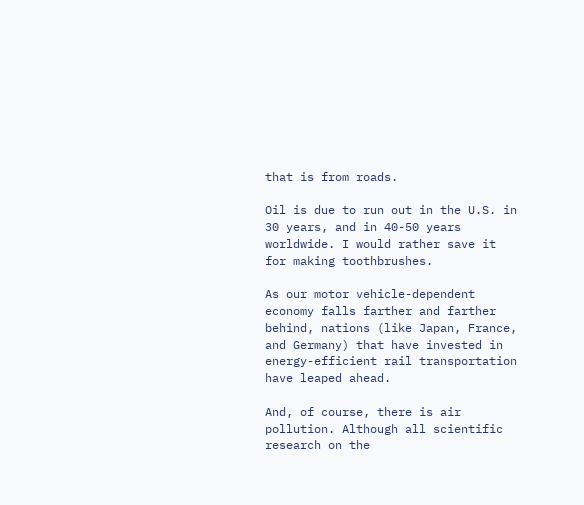that is from roads.

Oil is due to run out in the U.S. in 30 years, and in 40-50 years worldwide. I would rather save it for making toothbrushes.

As our motor vehicle-dependent economy falls farther and farther behind, nations (like Japan, France, and Germany) that have invested in energy-efficient rail transportation have leaped ahead.

And, of course, there is air pollution. Although all scientific research on the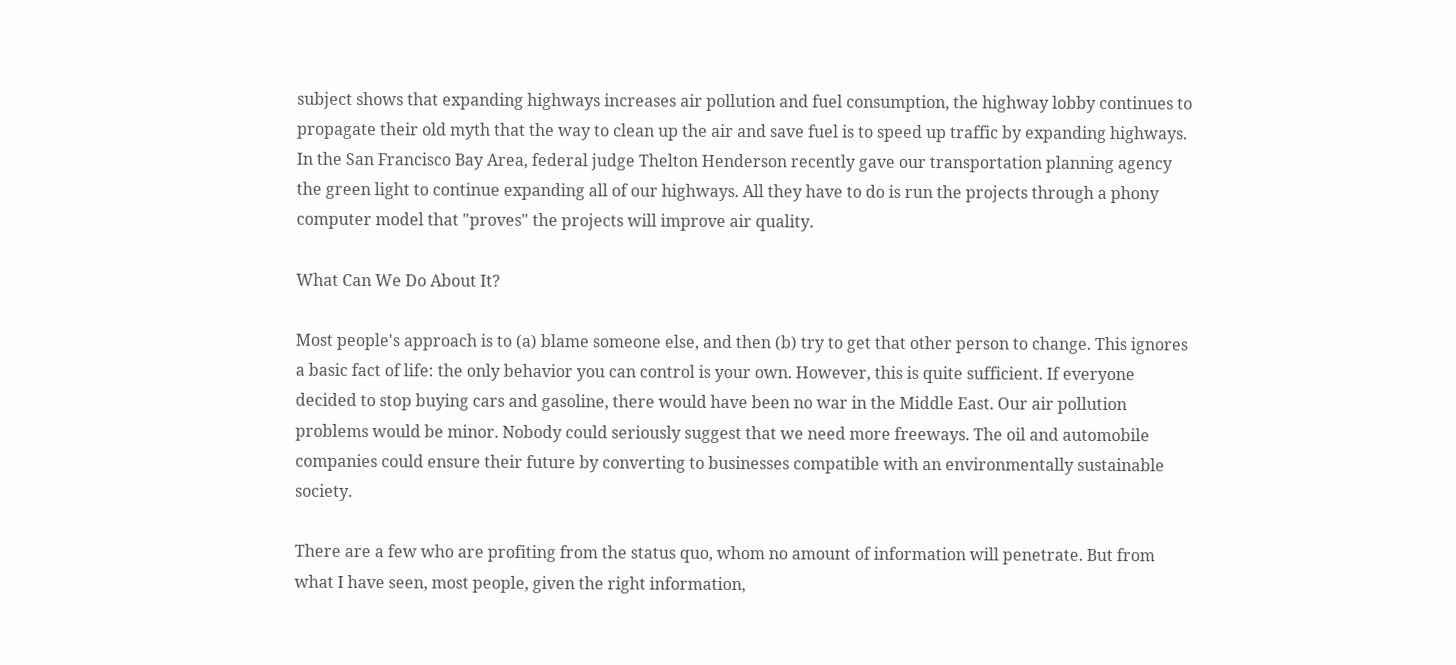subject shows that expanding highways increases air pollution and fuel consumption, the highway lobby continues to propagate their old myth that the way to clean up the air and save fuel is to speed up traffic by expanding highways. In the San Francisco Bay Area, federal judge Thelton Henderson recently gave our transportation planning agency the green light to continue expanding all of our highways. All they have to do is run the projects through a phony computer model that "proves" the projects will improve air quality.

What Can We Do About It?

Most people's approach is to (a) blame someone else, and then (b) try to get that other person to change. This ignores a basic fact of life: the only behavior you can control is your own. However, this is quite sufficient. If everyone decided to stop buying cars and gasoline, there would have been no war in the Middle East. Our air pollution problems would be minor. Nobody could seriously suggest that we need more freeways. The oil and automobile companies could ensure their future by converting to businesses compatible with an environmentally sustainable society.

There are a few who are profiting from the status quo, whom no amount of information will penetrate. But from what I have seen, most people, given the right information,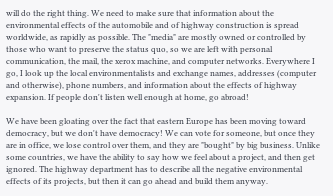will do the right thing. We need to make sure that information about the environmental effects of the automobile and of highway construction is spread worldwide, as rapidly as possible. The "media" are mostly owned or controlled by those who want to preserve the status quo, so we are left with personal communication, the mail, the xerox machine, and computer networks. Everywhere I go, I look up the local environmentalists and exchange names, addresses (computer and otherwise), phone numbers, and information about the effects of highway expansion. If people don't listen well enough at home, go abroad!

We have been gloating over the fact that eastern Europe has been moving toward democracy, but we don't have democracy! We can vote for someone, but once they are in office, we lose control over them, and they are "bought" by big business. Unlike some countries, we have the ability to say how we feel about a project, and then get ignored. The highway department has to describe all the negative environmental effects of its projects, but then it can go ahead and build them anyway.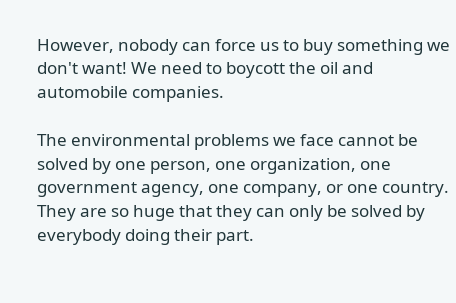However, nobody can force us to buy something we don't want! We need to boycott the oil and automobile companies.

The environmental problems we face cannot be solved by one person, one organization, one government agency, one company, or one country. They are so huge that they can only be solved by everybody doing their part.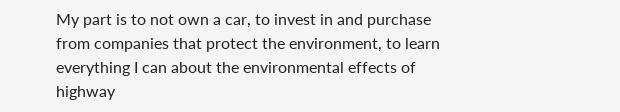My part is to not own a car, to invest in and purchase from companies that protect the environment, to learn everything I can about the environmental effects of highway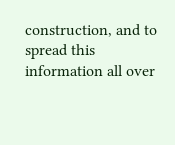construction, and to spread this information all over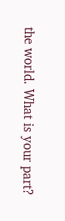the world. What is your part?